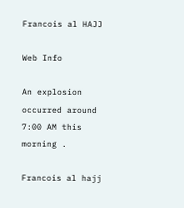Francois al HAJJ

Web Info

An explosion occurred around 7:00 AM this morning .

Francois al hajj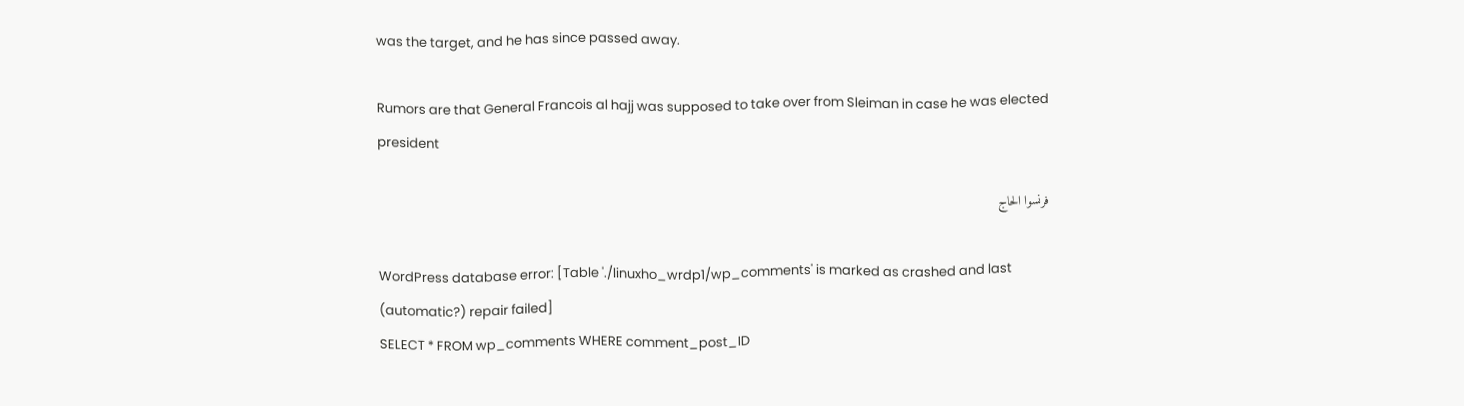was the target, and he has since passed away.

Rumors are that General Francois al hajj was supposed to take over from Sleiman in case he was elected president

فرنسوا الحاج

WordPress database error: [Table './linuxho_wrdp1/wp_comments' is marked as crashed and last (automatic?) repair failed]
SELECT * FROM wp_comments WHERE comment_post_ID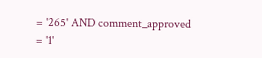= '265' AND comment_approved = '1'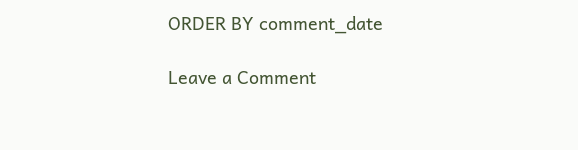ORDER BY comment_date

Leave a Comment